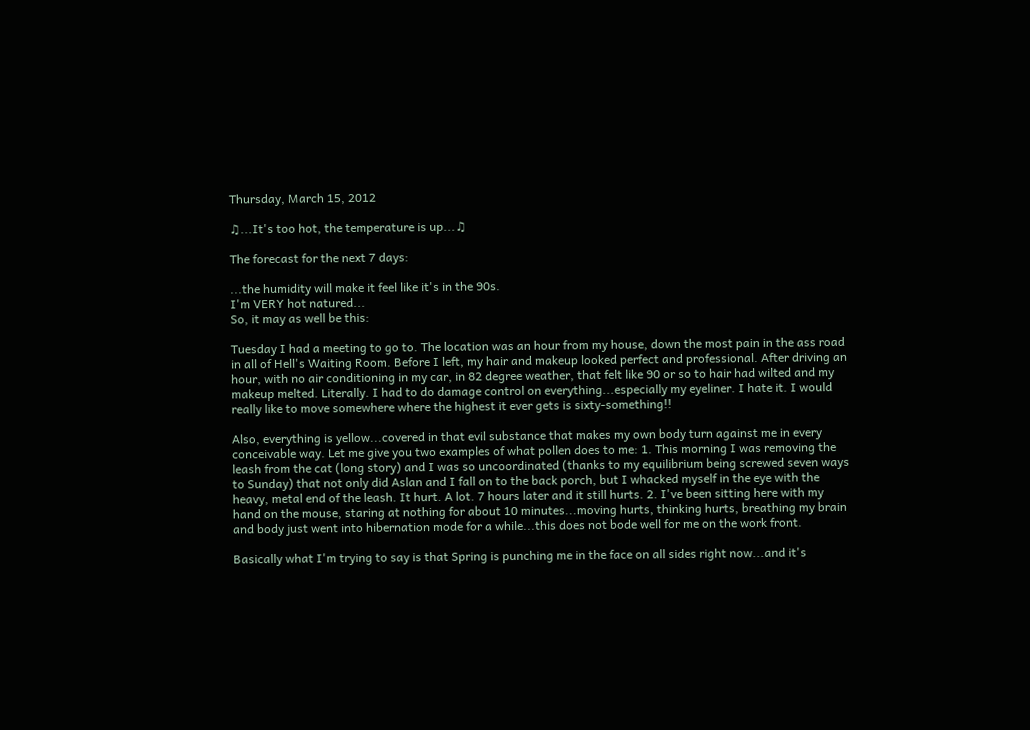Thursday, March 15, 2012

♫...It's too hot, the temperature is up...♫

The forecast for the next 7 days:

...the humidity will make it feel like it's in the 90s.
I'm VERY hot natured...
So, it may as well be this:

Tuesday I had a meeting to go to. The location was an hour from my house, down the most pain in the ass road in all of Hell's Waiting Room. Before I left, my hair and makeup looked perfect and professional. After driving an hour, with no air conditioning in my car, in 82 degree weather, that felt like 90 or so to hair had wilted and my makeup melted. Literally. I had to do damage control on everything...especially my eyeliner. I hate it. I would really like to move somewhere where the highest it ever gets is sixty-something!!

Also, everything is yellow...covered in that evil substance that makes my own body turn against me in every conceivable way. Let me give you two examples of what pollen does to me: 1. This morning I was removing the leash from the cat (long story) and I was so uncoordinated (thanks to my equilibrium being screwed seven ways to Sunday) that not only did Aslan and I fall on to the back porch, but I whacked myself in the eye with the heavy, metal end of the leash. It hurt. A lot. 7 hours later and it still hurts. 2. I've been sitting here with my hand on the mouse, staring at nothing for about 10 minutes...moving hurts, thinking hurts, breathing my brain and body just went into hibernation mode for a while...this does not bode well for me on the work front.

Basically what I'm trying to say is that Spring is punching me in the face on all sides right now...and it's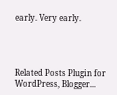early. Very early.




Related Posts Plugin for WordPress, Blogger...